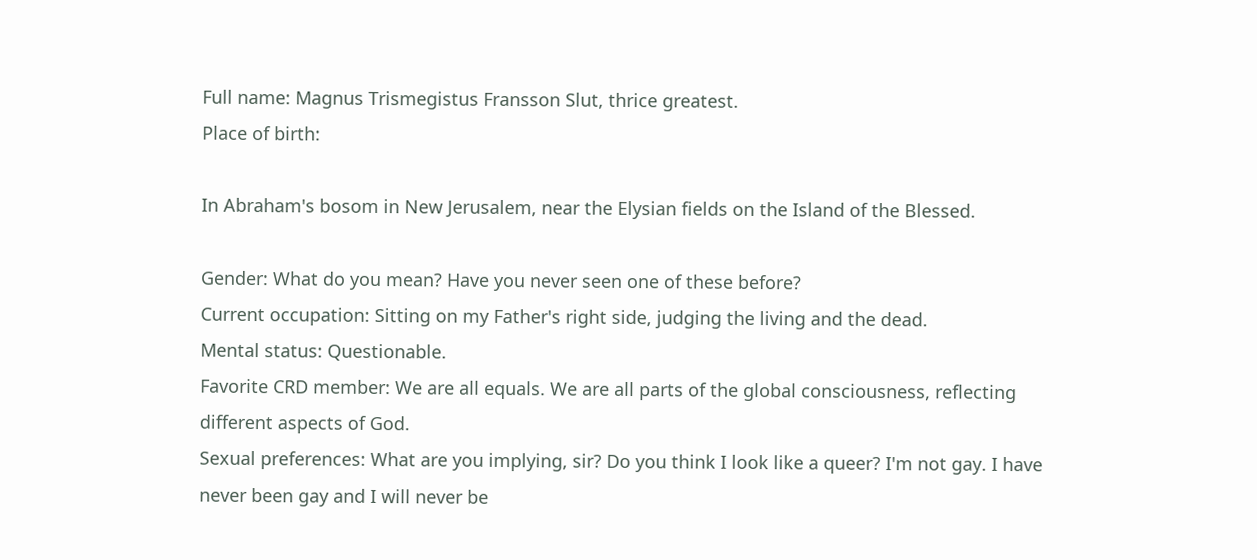Full name: Magnus Trismegistus Fransson Slut, thrice greatest.
Place of birth:

In Abraham's bosom in New Jerusalem, near the Elysian fields on the Island of the Blessed.

Gender: What do you mean? Have you never seen one of these before?
Current occupation: Sitting on my Father's right side, judging the living and the dead.
Mental status: Questionable.
Favorite CRD member: We are all equals. We are all parts of the global consciousness, reflecting different aspects of God.
Sexual preferences: What are you implying, sir? Do you think I look like a queer? I'm not gay. I have never been gay and I will never be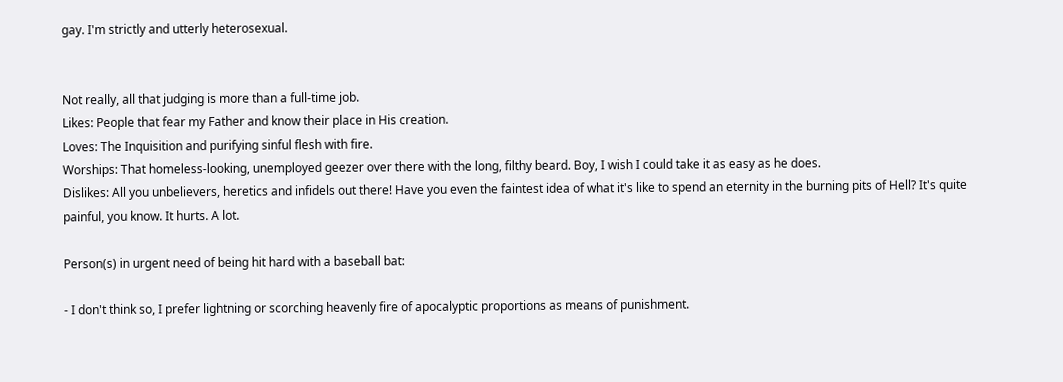gay. I'm strictly and utterly heterosexual.


Not really, all that judging is more than a full-time job.
Likes: People that fear my Father and know their place in His creation.
Loves: The Inquisition and purifying sinful flesh with fire.
Worships: That homeless-looking, unemployed geezer over there with the long, filthy beard. Boy, I wish I could take it as easy as he does.
Dislikes: All you unbelievers, heretics and infidels out there! Have you even the faintest idea of what it's like to spend an eternity in the burning pits of Hell? It's quite painful, you know. It hurts. A lot.

Person(s) in urgent need of being hit hard with a baseball bat:

- I don't think so, I prefer lightning or scorching heavenly fire of apocalyptic proportions as means of punishment.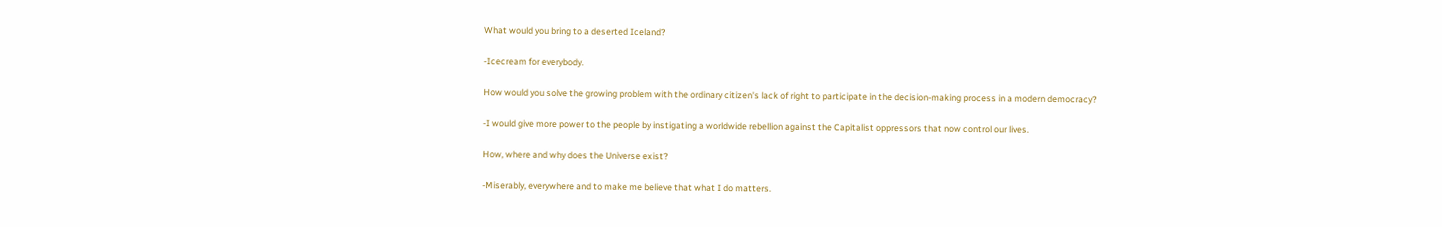What would you bring to a deserted Iceland?

-Icecream for everybody.

How would you solve the growing problem with the ordinary citizen's lack of right to participate in the decision-making process in a modern democracy?

-I would give more power to the people by instigating a worldwide rebellion against the Capitalist oppressors that now control our lives.

How, where and why does the Universe exist?

-Miserably, everywhere and to make me believe that what I do matters.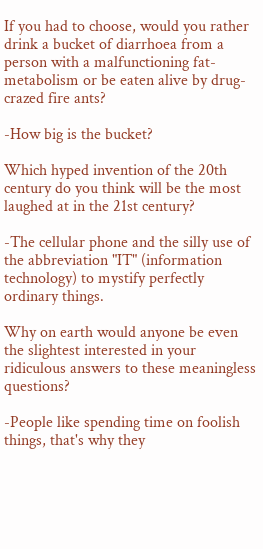If you had to choose, would you rather drink a bucket of diarrhoea from a person with a malfunctioning fat-metabolism or be eaten alive by drug-crazed fire ants?

-How big is the bucket?

Which hyped invention of the 20th century do you think will be the most laughed at in the 21st century?

-The cellular phone and the silly use of the abbreviation "IT" (information technology) to mystify perfectly ordinary things.

Why on earth would anyone be even the slightest interested in your ridiculous answers to these meaningless questions?

-People like spending time on foolish things, that's why they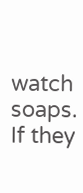watch soaps. If they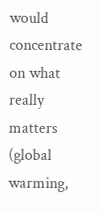would concentrate on what really matters (global warming,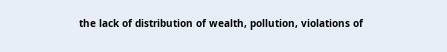the lack of distribution of wealth, pollution, violations of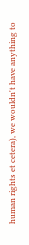human rights et cetera), we wouldn't have anything to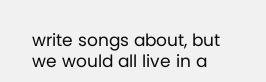write songs about, but we would all live in a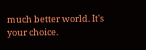much better world. It's your choice.